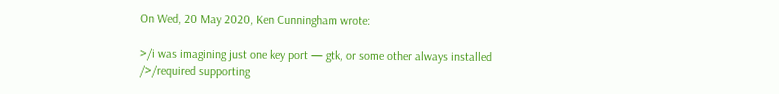On Wed, 20 May 2020, Ken Cunningham wrote:

>/i was imagining just one key port — gtk, or some other always installed
/>/required supporting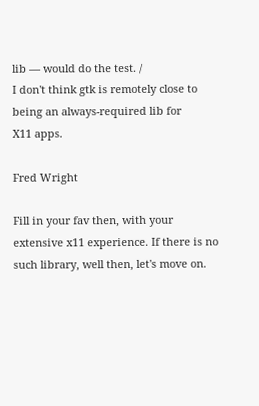lib — would do the test. /
I don't think gtk is remotely close to being an always-required lib for
X11 apps.

Fred Wright

Fill in your fav then, with your extensive x11 experience. If there is no such library, well then, let's move on.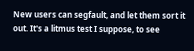New users can segfault, and let them sort it out. It's a litmus test I suppose, to see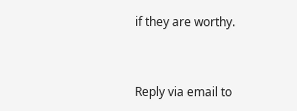if they are worthy.


Reply via email to